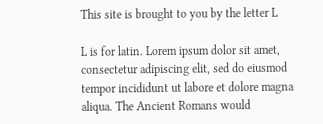This site is brought to you by the letter L

L is for latin. Lorem ipsum dolor sit amet, consectetur adipiscing elit, sed do eiusmod tempor incididunt ut labore et dolore magna aliqua. The Ancient Romans would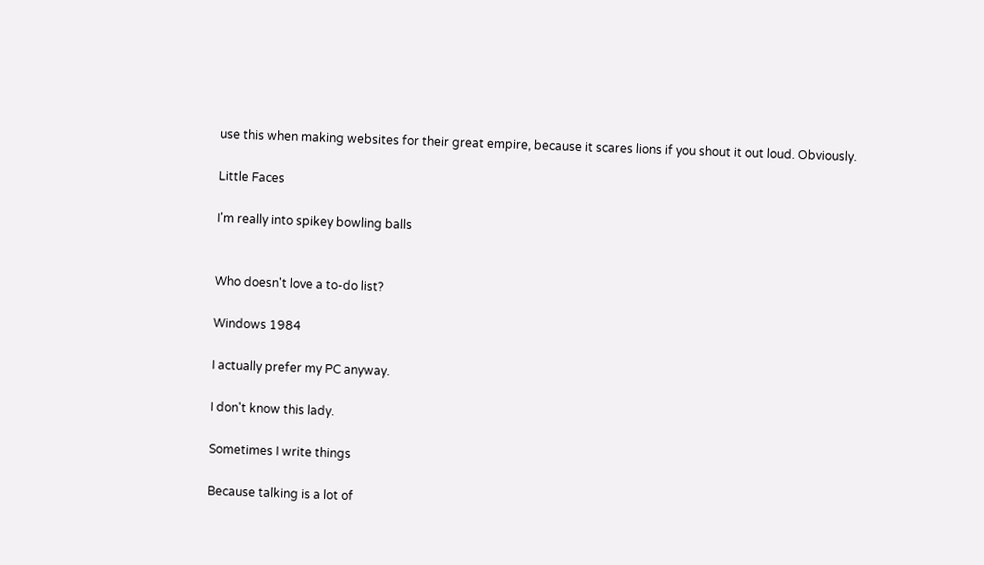use this when making websites for their great empire, because it scares lions if you shout it out loud. Obviously.

Little Faces

I'm really into spikey bowling balls


Who doesn't love a to-do list?

Windows 1984

I actually prefer my PC anyway.

I don't know this lady.

Sometimes I write things

Because talking is a lot of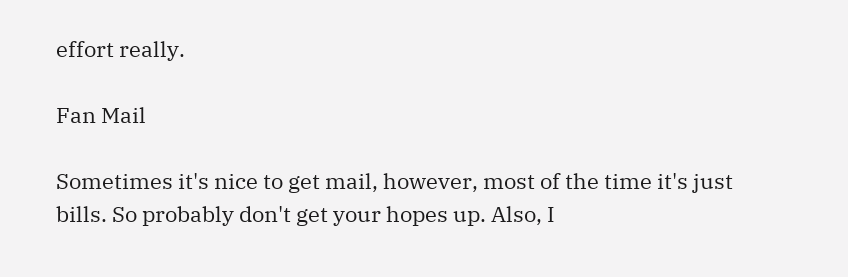effort really.

Fan Mail

Sometimes it's nice to get mail, however, most of the time it's just bills. So probably don't get your hopes up. Also, I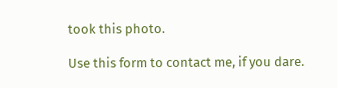took this photo.

Use this form to contact me, if you dare.